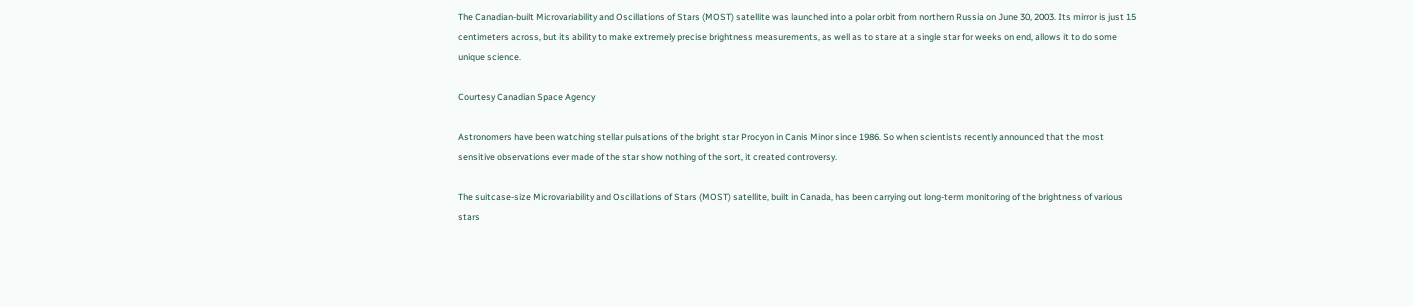The Canadian-built Microvariability and Oscillations of Stars (MOST) satellite was launched into a polar orbit from northern Russia on June 30, 2003. Its mirror is just 15 centimeters across, but its ability to make extremely precise brightness measurements, as well as to stare at a single star for weeks on end, allows it to do some unique science.

Courtesy Canadian Space Agency

Astronomers have been watching stellar pulsations of the bright star Procyon in Canis Minor since 1986. So when scientists recently announced that the most sensitive observations ever made of the star show nothing of the sort, it created controversy.

The suitcase-size Microvariability and Oscillations of Stars (MOST) satellite, built in Canada, has been carrying out long-term monitoring of the brightness of various stars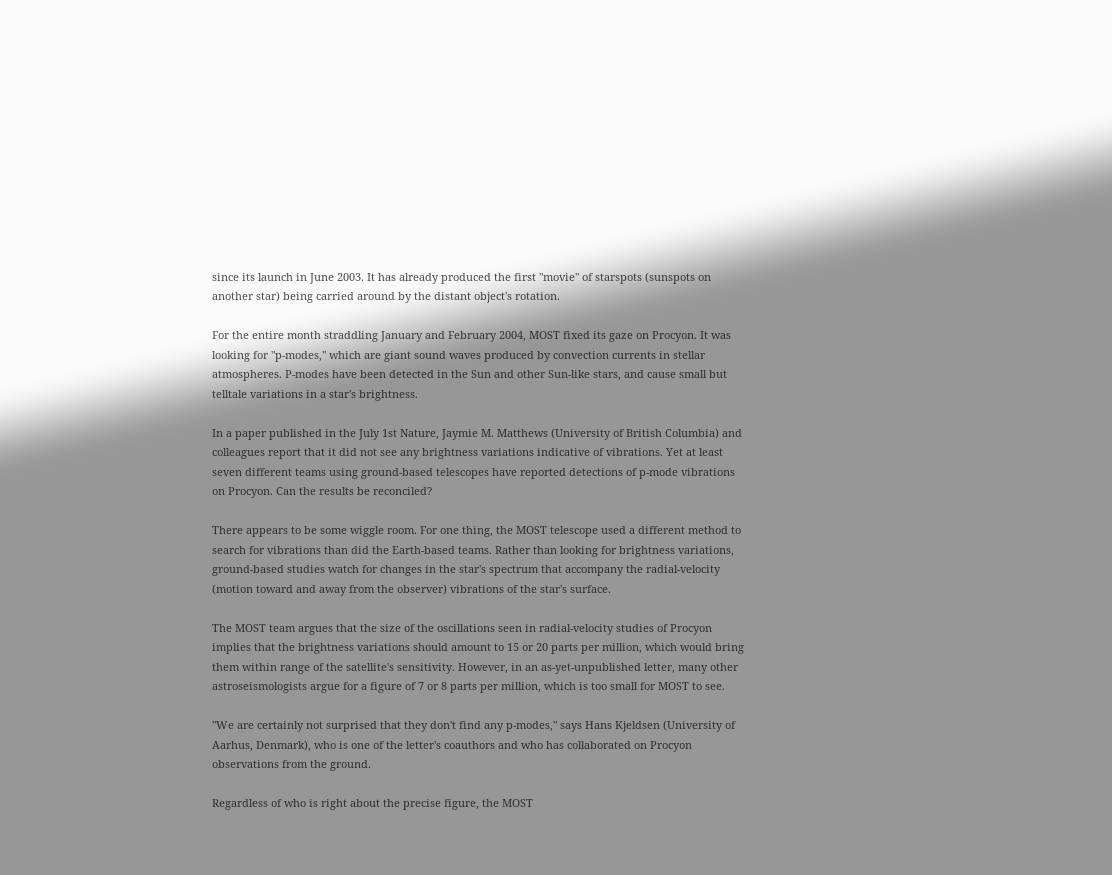since its launch in June 2003. It has already produced the first "movie" of starspots (sunspots on another star) being carried around by the distant object's rotation.

For the entire month straddling January and February 2004, MOST fixed its gaze on Procyon. It was looking for "p-modes," which are giant sound waves produced by convection currents in stellar atmospheres. P-modes have been detected in the Sun and other Sun-like stars, and cause small but telltale variations in a star's brightness.

In a paper published in the July 1st Nature, Jaymie M. Matthews (University of British Columbia) and colleagues report that it did not see any brightness variations indicative of vibrations. Yet at least seven different teams using ground-based telescopes have reported detections of p-mode vibrations on Procyon. Can the results be reconciled?

There appears to be some wiggle room. For one thing, the MOST telescope used a different method to search for vibrations than did the Earth-based teams. Rather than looking for brightness variations, ground-based studies watch for changes in the star's spectrum that accompany the radial-velocity (motion toward and away from the observer) vibrations of the star's surface.

The MOST team argues that the size of the oscillations seen in radial-velocity studies of Procyon implies that the brightness variations should amount to 15 or 20 parts per million, which would bring them within range of the satellite's sensitivity. However, in an as-yet-unpublished letter, many other astroseismologists argue for a figure of 7 or 8 parts per million, which is too small for MOST to see.

"We are certainly not surprised that they don't find any p-modes," says Hans Kjeldsen (University of Aarhus, Denmark), who is one of the letter's coauthors and who has collaborated on Procyon observations from the ground.

Regardless of who is right about the precise figure, the MOST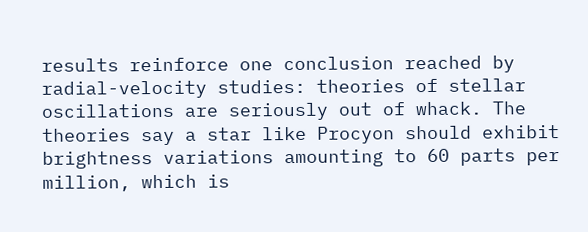results reinforce one conclusion reached by radial-velocity studies: theories of stellar oscillations are seriously out of whack. The theories say a star like Procyon should exhibit brightness variations amounting to 60 parts per million, which is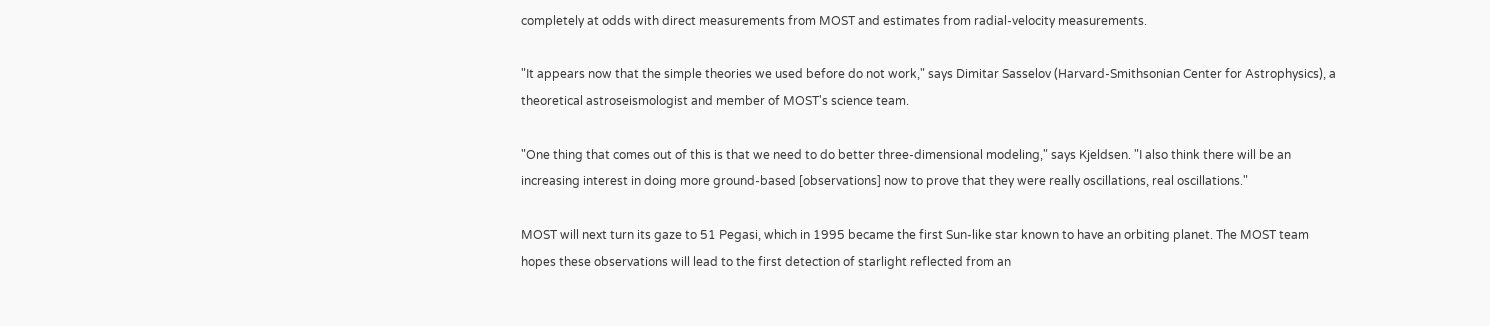completely at odds with direct measurements from MOST and estimates from radial-velocity measurements.

"It appears now that the simple theories we used before do not work," says Dimitar Sasselov (Harvard-Smithsonian Center for Astrophysics), a theoretical astroseismologist and member of MOST's science team.

"One thing that comes out of this is that we need to do better three-dimensional modeling," says Kjeldsen. "I also think there will be an increasing interest in doing more ground-based [observations] now to prove that they were really oscillations, real oscillations."

MOST will next turn its gaze to 51 Pegasi, which in 1995 became the first Sun-like star known to have an orbiting planet. The MOST team hopes these observations will lead to the first detection of starlight reflected from an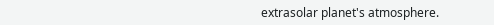extrasolar planet's atmosphere.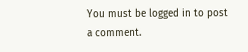You must be logged in to post a comment.